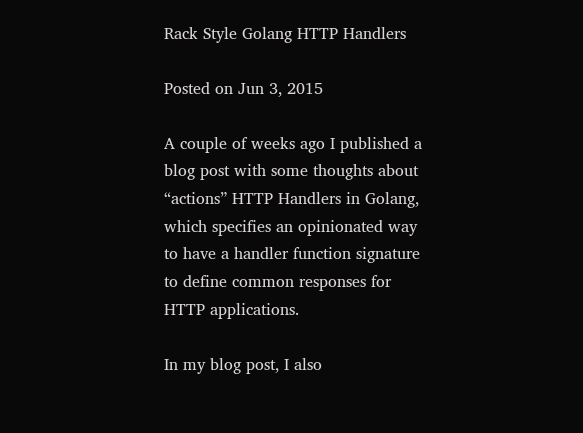Rack Style Golang HTTP Handlers

Posted on Jun 3, 2015

A couple of weeks ago I published a blog post with some thoughts about “actions” HTTP Handlers in Golang, which specifies an opinionated way to have a handler function signature to define common responses for HTTP applications.

In my blog post, I also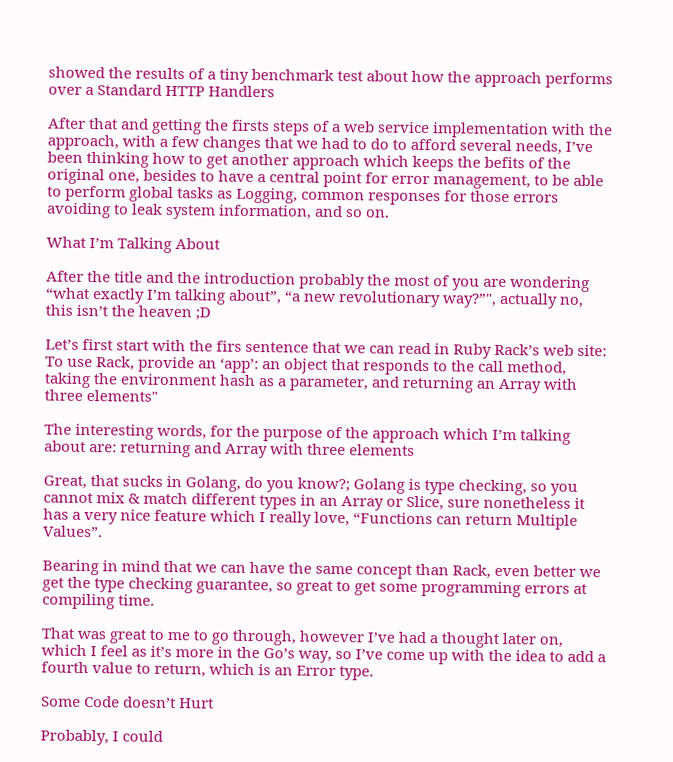showed the results of a tiny benchmark test about how the approach performs over a Standard HTTP Handlers

After that and getting the firsts steps of a web service implementation with the approach, with a few changes that we had to do to afford several needs, I’ve been thinking how to get another approach which keeps the befits of the original one, besides to have a central point for error management, to be able to perform global tasks as Logging, common responses for those errors avoiding to leak system information, and so on.

What I’m Talking About

After the title and the introduction probably the most of you are wondering “what exactly I’m talking about”, “a new revolutionary way?”", actually no, this isn’t the heaven ;D

Let’s first start with the firs sentence that we can read in Ruby Rack’s web site: To use Rack, provide an ‘app’: an object that responds to the call method, taking the environment hash as a parameter, and returning an Array with three elements"

The interesting words, for the purpose of the approach which I’m talking about are: returning and Array with three elements

Great, that sucks in Golang, do you know?; Golang is type checking, so you cannot mix & match different types in an Array or Slice, sure nonetheless it has a very nice feature which I really love, “Functions can return Multiple Values”.

Bearing in mind that we can have the same concept than Rack, even better we get the type checking guarantee, so great to get some programming errors at compiling time.

That was great to me to go through, however I’ve had a thought later on, which I feel as it’s more in the Go’s way, so I’ve come up with the idea to add a fourth value to return, which is an Error type.

Some Code doesn’t Hurt

Probably, I could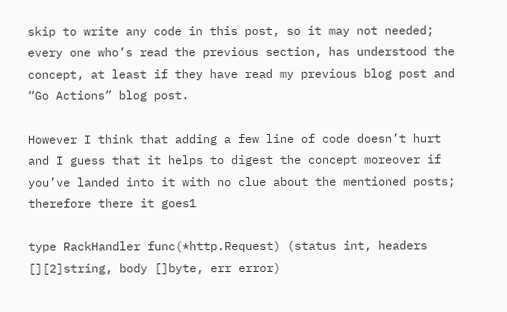skip to write any code in this post, so it may not needed; every one who’s read the previous section, has understood the concept, at least if they have read my previous blog post and “Go Actions” blog post.

However I think that adding a few line of code doesn’t hurt and I guess that it helps to digest the concept moreover if you’ve landed into it with no clue about the mentioned posts; therefore there it goes1

type RackHandler func(*http.Request) (status int, headers [][2]string, body []byte, err error)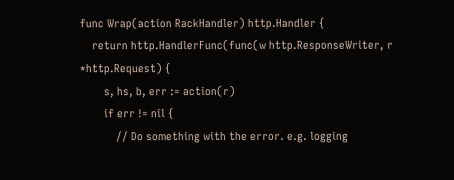func Wrap(action RackHandler) http.Handler {
    return http.HandlerFunc(func(w http.ResponseWriter, r *http.Request) {
        s, hs, b, err := action(r)
        if err != nil {
            // Do something with the error. e.g. logging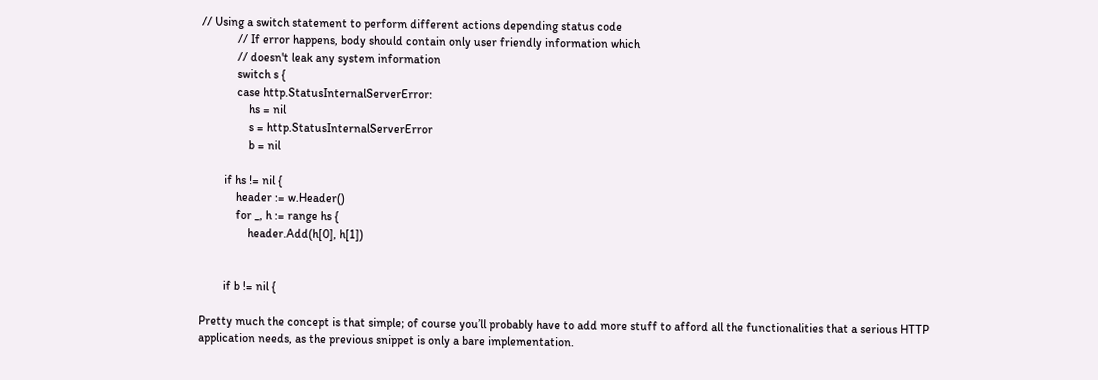// Using a switch statement to perform different actions depending status code
            // If error happens, body should contain only user friendly information which
            // doesn't leak any system information
            switch s {
            case http.StatusInternalServerError:
                hs = nil
                s = http.StatusInternalServerError
                b = nil

        if hs != nil {
            header := w.Header()
            for _, h := range hs {
                header.Add(h[0], h[1])


        if b != nil {

Pretty much the concept is that simple; of course you’ll probably have to add more stuff to afford all the functionalities that a serious HTTP application needs, as the previous snippet is only a bare implementation.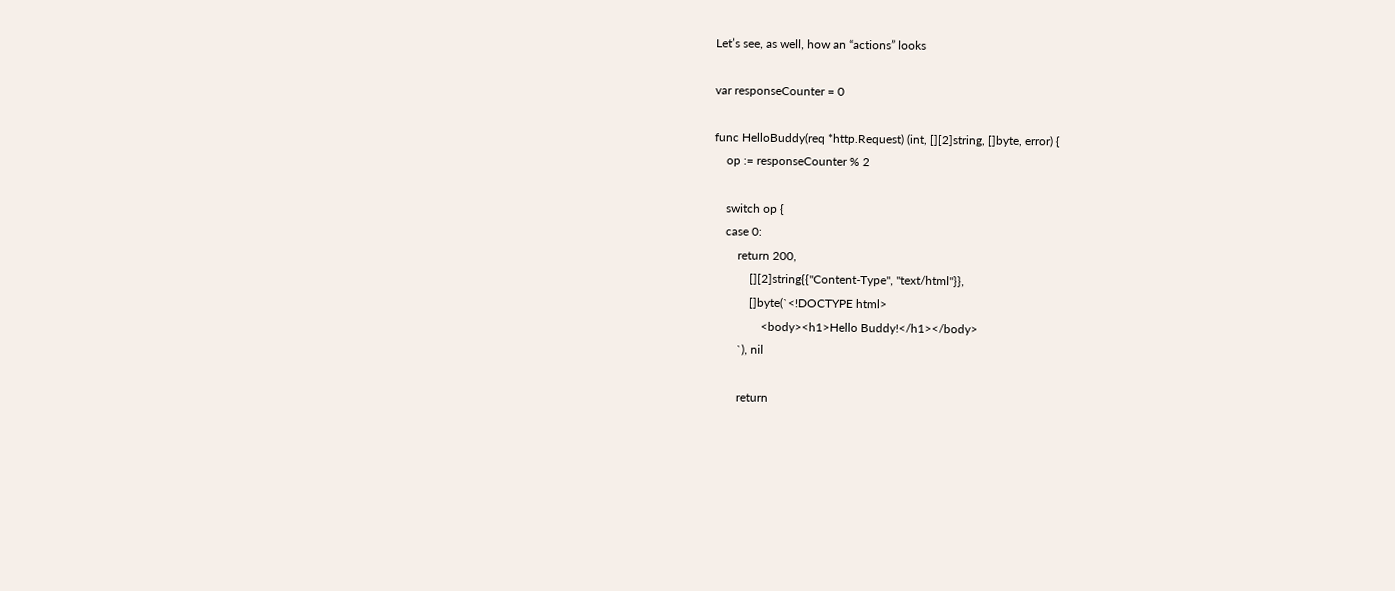Let’s see, as well, how an “actions” looks

var responseCounter = 0

func HelloBuddy(req *http.Request) (int, [][2]string, []byte, error) {
    op := responseCounter % 2

    switch op {
    case 0:
        return 200,
            [][2]string{{"Content-Type", "text/html"}},
            []byte(`<!DOCTYPE html>
                <body><h1>Hello Buddy!</h1></body>
        `), nil

        return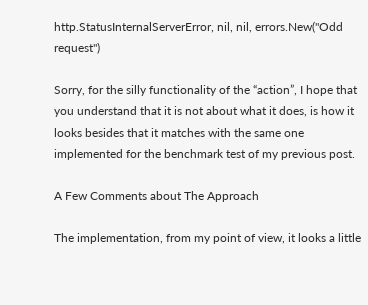http.StatusInternalServerError, nil, nil, errors.New("Odd request")

Sorry, for the silly functionality of the “action”, I hope that you understand that it is not about what it does, is how it looks besides that it matches with the same one implemented for the benchmark test of my previous post.

A Few Comments about The Approach

The implementation, from my point of view, it looks a little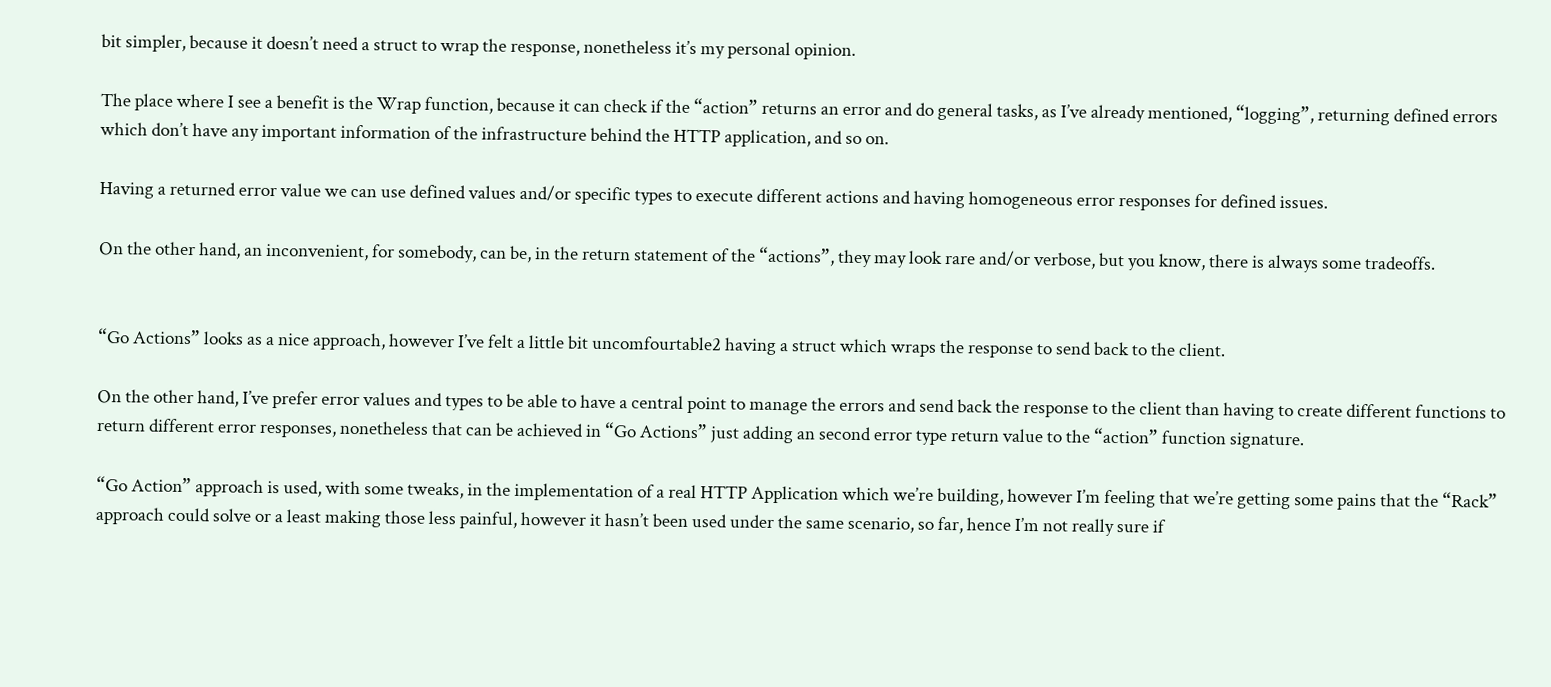bit simpler, because it doesn’t need a struct to wrap the response, nonetheless it’s my personal opinion.

The place where I see a benefit is the Wrap function, because it can check if the “action” returns an error and do general tasks, as I’ve already mentioned, “logging”, returning defined errors which don’t have any important information of the infrastructure behind the HTTP application, and so on.

Having a returned error value we can use defined values and/or specific types to execute different actions and having homogeneous error responses for defined issues.

On the other hand, an inconvenient, for somebody, can be, in the return statement of the “actions”, they may look rare and/or verbose, but you know, there is always some tradeoffs.


“Go Actions” looks as a nice approach, however I’ve felt a little bit uncomfourtable2 having a struct which wraps the response to send back to the client.

On the other hand, I’ve prefer error values and types to be able to have a central point to manage the errors and send back the response to the client than having to create different functions to return different error responses, nonetheless that can be achieved in “Go Actions” just adding an second error type return value to the “action” function signature.

“Go Action” approach is used, with some tweaks, in the implementation of a real HTTP Application which we’re building, however I’m feeling that we’re getting some pains that the “Rack” approach could solve or a least making those less painful, however it hasn’t been used under the same scenario, so far, hence I’m not really sure if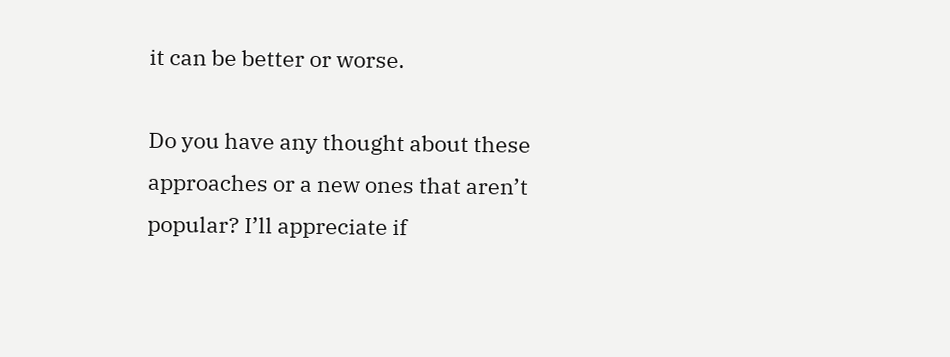it can be better or worse.

Do you have any thought about these approaches or a new ones that aren’t popular? I’ll appreciate if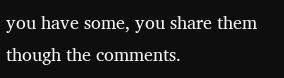you have some, you share them though the comments.